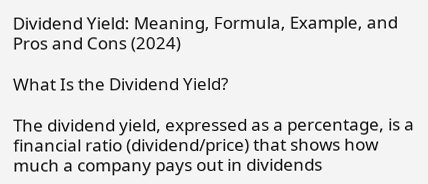Dividend Yield: Meaning, Formula, Example, and Pros and Cons (2024)

What Is the Dividend Yield?

The dividend yield, expressed as a percentage, is a financial ratio (dividend/price) that shows how much a company pays out in dividends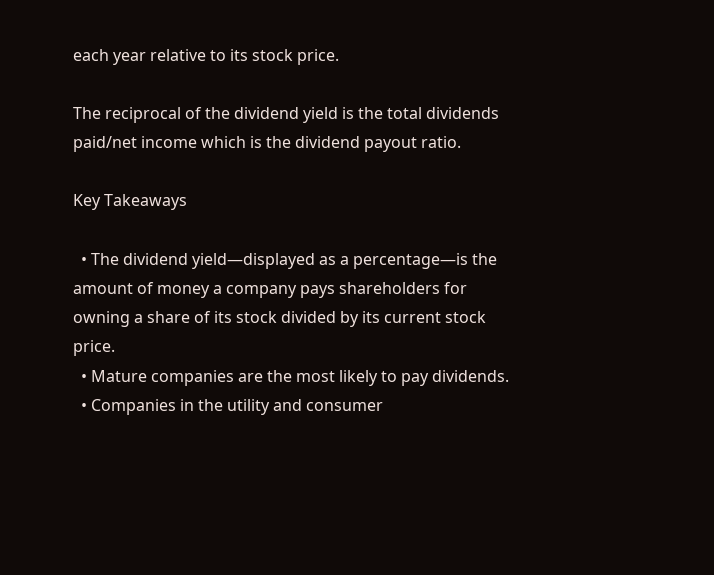each year relative to its stock price.

The reciprocal of the dividend yield is the total dividends paid/net income which is the dividend payout ratio.

Key Takeaways

  • The dividend yield—displayed as a percentage—is the amount of money a company pays shareholders for owning a share of its stock divided by its current stock price.
  • Mature companies are the most likely to pay dividends.
  • Companies in the utility and consumer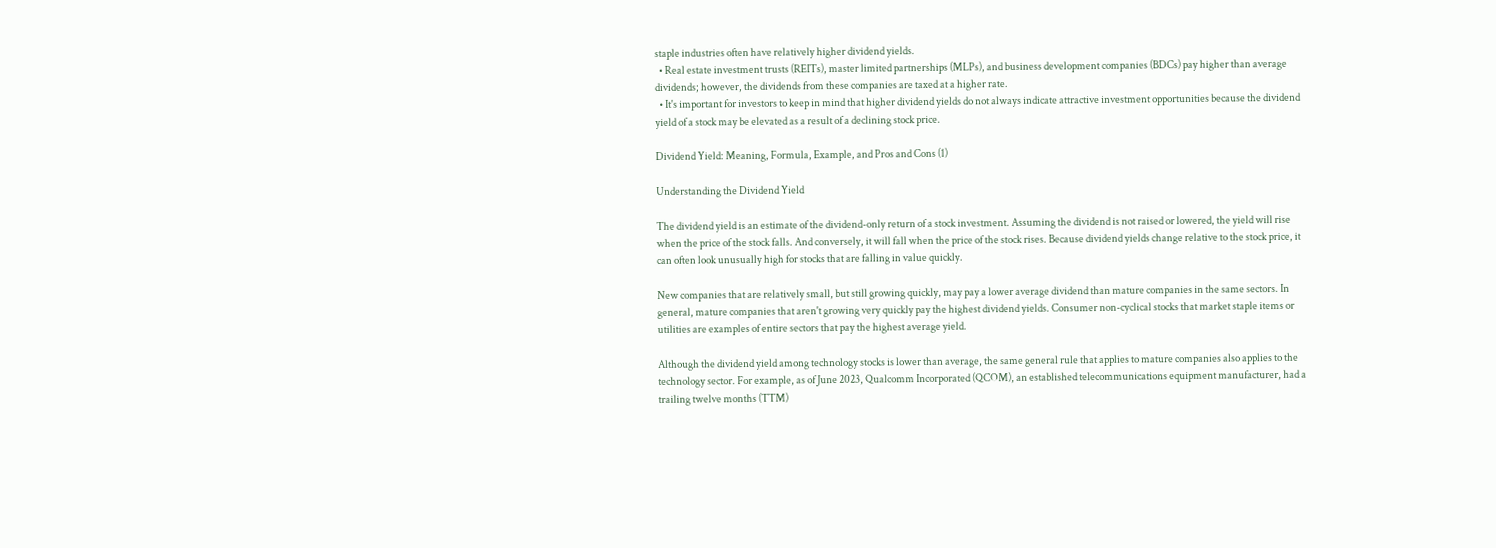staple industries often have relatively higher dividend yields.
  • Real estate investment trusts (REITs), master limited partnerships (MLPs), and business development companies (BDCs) pay higher than average dividends; however, the dividends from these companies are taxed at a higher rate.
  • It's important for investors to keep in mind that higher dividend yields do not always indicate attractive investment opportunities because the dividend yield of a stock may be elevated as a result of a declining stock price.

Dividend Yield: Meaning, Formula, Example, and Pros and Cons (1)

Understanding the Dividend Yield

The dividend yield is an estimate of the dividend-only return of a stock investment. Assuming the dividend is not raised or lowered, the yield will rise when the price of the stock falls. And conversely, it will fall when the price of the stock rises. Because dividend yields change relative to the stock price, it can often look unusually high for stocks that are falling in value quickly.

New companies that are relatively small, but still growing quickly, may pay a lower average dividend than mature companies in the same sectors. In general, mature companies that aren't growing very quickly pay the highest dividend yields. Consumer non-cyclical stocks that market staple items or utilities are examples of entire sectors that pay the highest average yield.

Although the dividend yield among technology stocks is lower than average, the same general rule that applies to mature companies also applies to the technology sector. For example, as of June 2023, Qualcomm Incorporated (QCOM), an established telecommunications equipment manufacturer, had a trailing twelve months (TTM)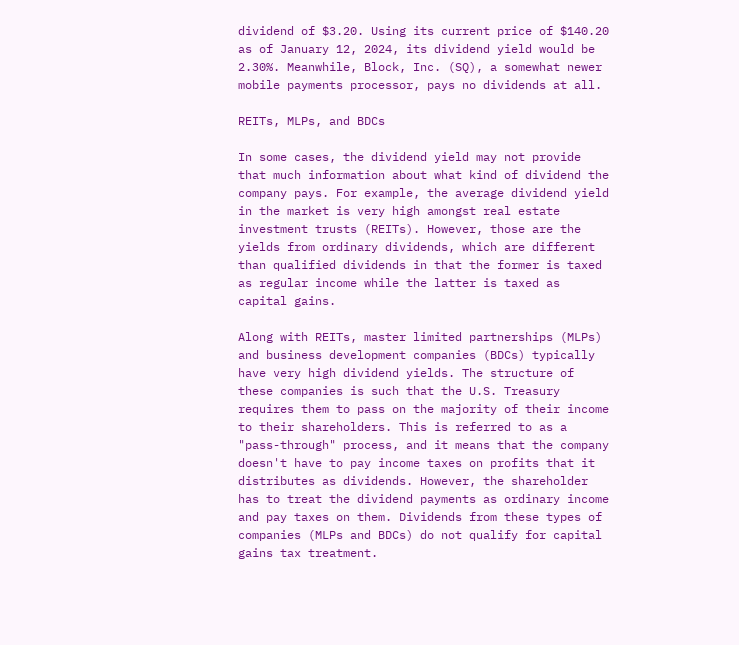dividend of $3.20. Using its current price of $140.20 as of January 12, 2024, its dividend yield would be 2.30%. Meanwhile, Block, Inc. (SQ), a somewhat newer mobile payments processor, pays no dividends at all.

REITs, MLPs, and BDCs

In some cases, the dividend yield may not provide that much information about what kind of dividend the company pays. For example, the average dividend yield in the market is very high amongst real estate investment trusts (REITs). However, those are the yields from ordinary dividends, which are different than qualified dividends in that the former is taxed as regular income while the latter is taxed as capital gains.

Along with REITs, master limited partnerships (MLPs) and business development companies (BDCs) typically have very high dividend yields. The structure of these companies is such that the U.S. Treasury requires them to pass on the majority of their income to their shareholders. This is referred to as a "pass-through" process, and it means that the company doesn't have to pay income taxes on profits that it distributes as dividends. However, the shareholder has to treat the dividend payments as ordinary income and pay taxes on them. Dividends from these types of companies (MLPs and BDCs) do not qualify for capital gains tax treatment.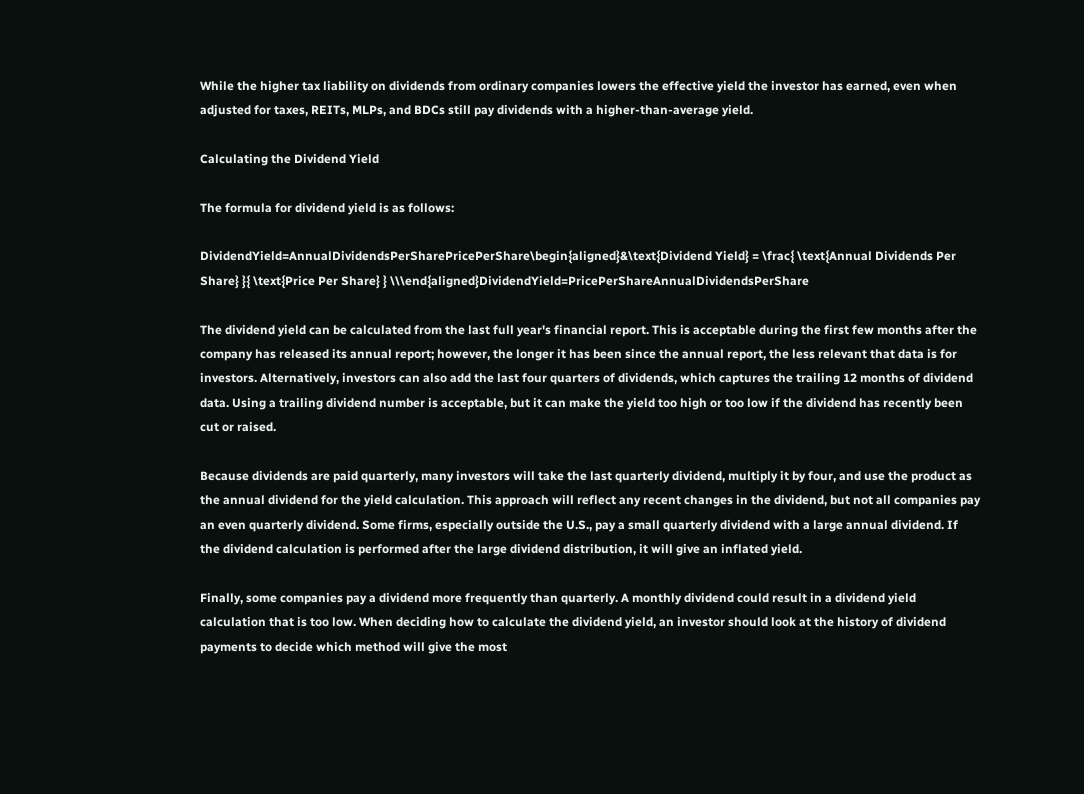While the higher tax liability on dividends from ordinary companies lowers the effective yield the investor has earned, even when adjusted for taxes, REITs, MLPs, and BDCs still pay dividends with a higher-than-average yield.

Calculating the Dividend Yield

The formula for dividend yield is as follows:

DividendYield=AnnualDividendsPerSharePricePerShare\begin{aligned}&\text{Dividend Yield} = \frac{ \text{Annual Dividends Per Share} }{ \text{Price Per Share} } \\\end{aligned}DividendYield=PricePerShareAnnualDividendsPerShare

The dividend yield can be calculated from the last full year's financial report. This is acceptable during the first few months after the company has released its annual report; however, the longer it has been since the annual report, the less relevant that data is for investors. Alternatively, investors can also add the last four quarters of dividends, which captures the trailing 12 months of dividend data. Using a trailing dividend number is acceptable, but it can make the yield too high or too low if the dividend has recently been cut or raised.

Because dividends are paid quarterly, many investors will take the last quarterly dividend, multiply it by four, and use the product as the annual dividend for the yield calculation. This approach will reflect any recent changes in the dividend, but not all companies pay an even quarterly dividend. Some firms, especially outside the U.S., pay a small quarterly dividend with a large annual dividend. If the dividend calculation is performed after the large dividend distribution, it will give an inflated yield.

Finally, some companies pay a dividend more frequently than quarterly. A monthly dividend could result in a dividend yield calculation that is too low. When deciding how to calculate the dividend yield, an investor should look at the history of dividend payments to decide which method will give the most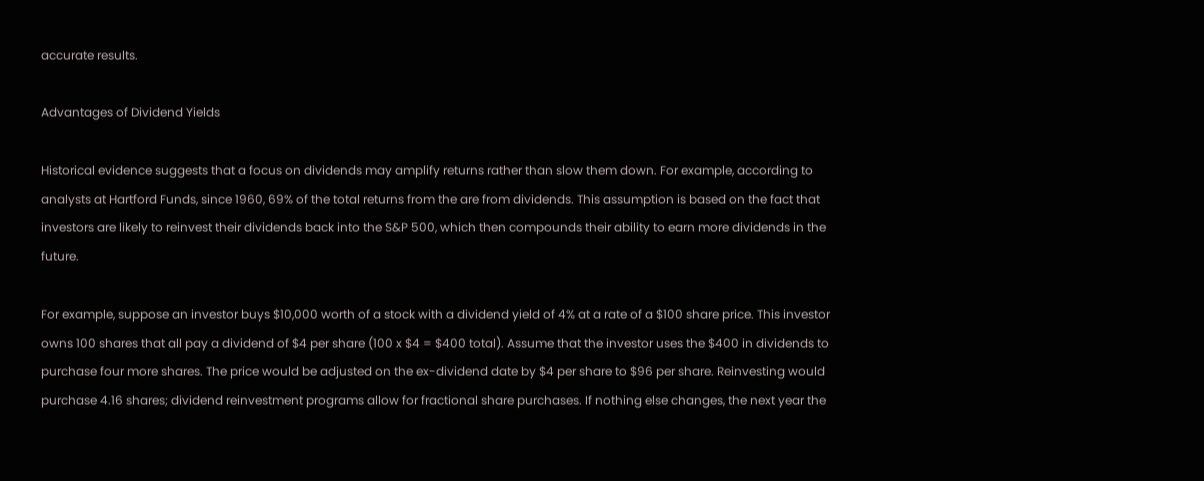accurate results.

Advantages of Dividend Yields

Historical evidence suggests that a focus on dividends may amplify returns rather than slow them down. For example, according to analysts at Hartford Funds, since 1960, 69% of the total returns from the are from dividends. This assumption is based on the fact that investors are likely to reinvest their dividends back into the S&P 500, which then compounds their ability to earn more dividends in the future.

For example, suppose an investor buys $10,000 worth of a stock with a dividend yield of 4% at a rate of a $100 share price. This investor owns 100 shares that all pay a dividend of $4 per share (100 x $4 = $400 total). Assume that the investor uses the $400 in dividends to purchase four more shares. The price would be adjusted on the ex-dividend date by $4 per share to $96 per share. Reinvesting would purchase 4.16 shares; dividend reinvestment programs allow for fractional share purchases. If nothing else changes, the next year the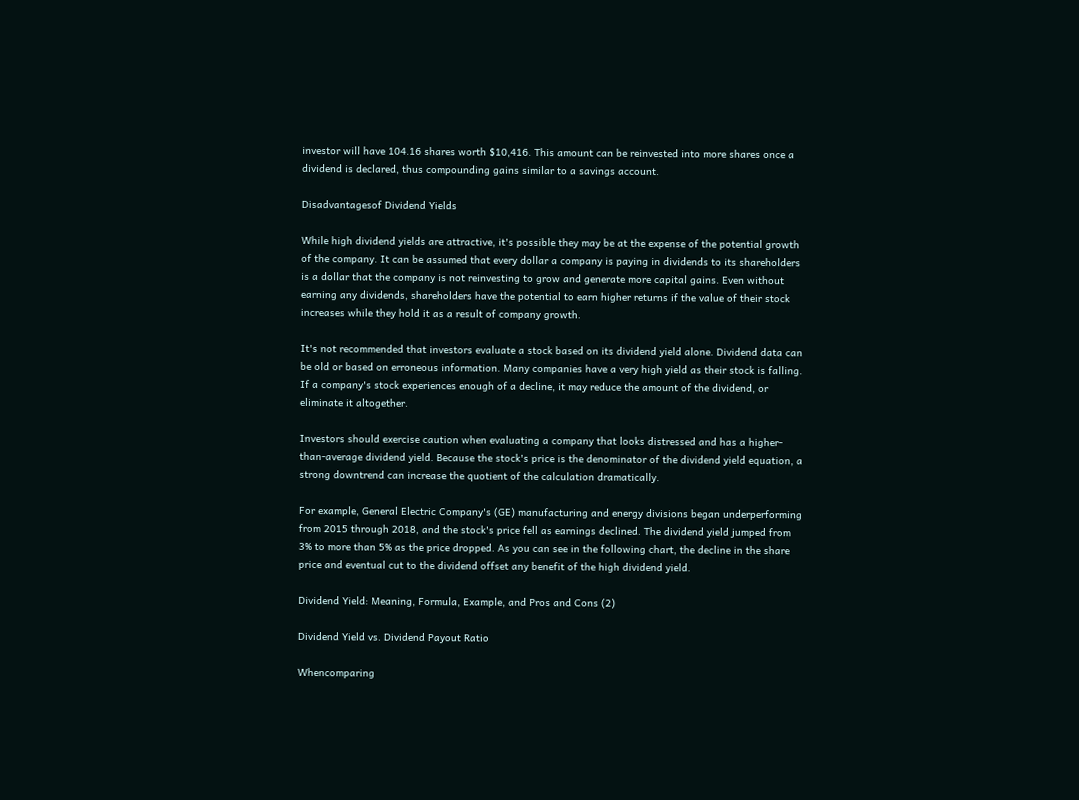investor will have 104.16 shares worth $10,416. This amount can be reinvested into more shares once a dividend is declared, thus compounding gains similar to a savings account.

Disadvantagesof Dividend Yields

While high dividend yields are attractive, it's possible they may be at the expense of the potential growth of the company. It can be assumed that every dollar a company is paying in dividends to its shareholders is a dollar that the company is not reinvesting to grow and generate more capital gains. Even without earning any dividends, shareholders have the potential to earn higher returns if the value of their stock increases while they hold it as a result of company growth.

It's not recommended that investors evaluate a stock based on its dividend yield alone. Dividend data can be old or based on erroneous information. Many companies have a very high yield as their stock is falling. If a company's stock experiences enough of a decline, it may reduce the amount of the dividend, or eliminate it altogether.

Investors should exercise caution when evaluating a company that looks distressed and has a higher-than-average dividend yield. Because the stock's price is the denominator of the dividend yield equation, a strong downtrend can increase the quotient of the calculation dramatically.

For example, General Electric Company's (GE) manufacturing and energy divisions began underperforming from 2015 through 2018, and the stock's price fell as earnings declined. The dividend yield jumped from 3% to more than 5% as the price dropped. As you can see in the following chart, the decline in the share price and eventual cut to the dividend offset any benefit of the high dividend yield.

Dividend Yield: Meaning, Formula, Example, and Pros and Cons (2)

Dividend Yield vs. Dividend Payout Ratio

Whencomparing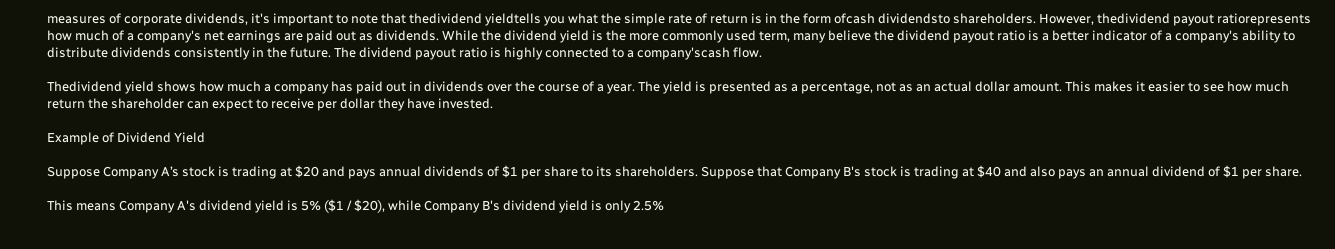measures of corporate dividends, it's important to note that thedividend yieldtells you what the simple rate of return is in the form ofcash dividendsto shareholders. However, thedividend payout ratiorepresents how much of a company's net earnings are paid out as dividends. While the dividend yield is the more commonly used term, many believe the dividend payout ratio is a better indicator of a company's ability to distribute dividends consistently in the future. The dividend payout ratio is highly connected to a company'scash flow.

Thedividend yield shows how much a company has paid out in dividends over the course of a year. The yield is presented as a percentage, not as an actual dollar amount. This makes it easier to see how much return the shareholder can expect to receive per dollar they have invested.

Example of Dividend Yield

Suppose Company A’s stock is trading at $20 and pays annual dividends of $1 per share to its shareholders. Suppose that Company B's stock is trading at $40 and also pays an annual dividend of $1 per share.

This means Company A's dividend yield is 5% ($1 / $20), while Company B's dividend yield is only 2.5%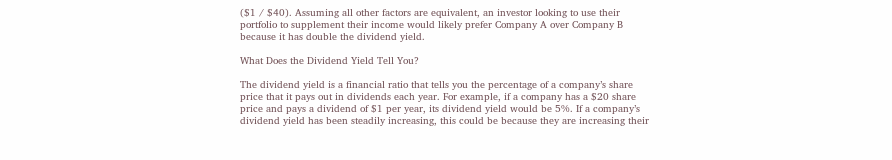($1 / $40). Assuming all other factors are equivalent, an investor looking to use their portfolio to supplement their income would likely prefer Company A over Company B because it has double the dividend yield.

What Does the Dividend Yield Tell You?

The dividend yield is a financial ratio that tells you the percentage of a company’s share price that it pays out in dividends each year. For example, if a company has a $20 share price and pays a dividend of $1 per year, its dividend yield would be 5%. If a company’s dividend yield has been steadily increasing, this could be because they are increasing their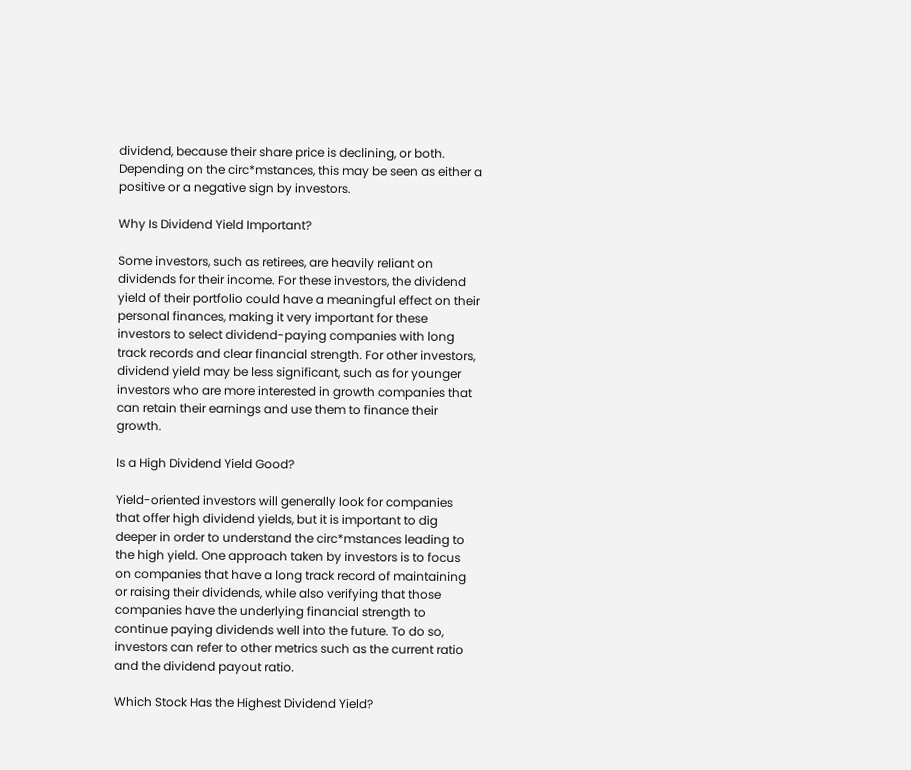dividend, because their share price is declining, or both. Depending on the circ*mstances, this may be seen as either a positive or a negative sign by investors.

Why Is Dividend Yield Important?

Some investors, such as retirees, are heavily reliant on dividends for their income. For these investors, the dividend yield of their portfolio could have a meaningful effect on their personal finances, making it very important for these investors to select dividend-paying companies with long track records and clear financial strength. For other investors, dividend yield may be less significant, such as for younger investors who are more interested in growth companies that can retain their earnings and use them to finance their growth.

Is a High Dividend Yield Good?

Yield-oriented investors will generally look for companies that offer high dividend yields, but it is important to dig deeper in order to understand the circ*mstances leading to the high yield. One approach taken by investors is to focus on companies that have a long track record of maintaining or raising their dividends, while also verifying that those companies have the underlying financial strength to continue paying dividends well into the future. To do so, investors can refer to other metrics such as the current ratio and the dividend payout ratio.

Which Stock Has the Highest Dividend Yield?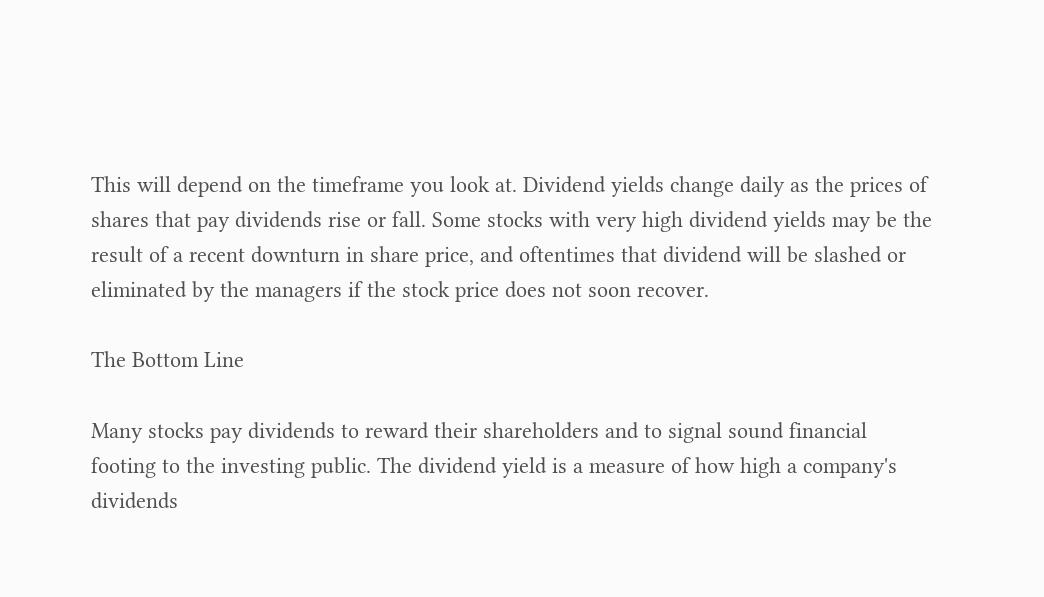This will depend on the timeframe you look at. Dividend yields change daily as the prices of shares that pay dividends rise or fall. Some stocks with very high dividend yields may be the result of a recent downturn in share price, and oftentimes that dividend will be slashed or eliminated by the managers if the stock price does not soon recover.

The Bottom Line

Many stocks pay dividends to reward their shareholders and to signal sound financial footing to the investing public. The dividend yield is a measure of how high a company's dividends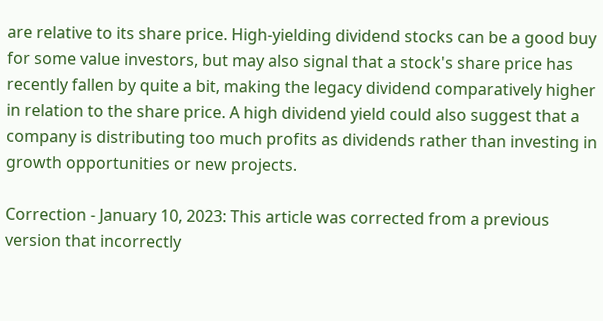are relative to its share price. High-yielding dividend stocks can be a good buy for some value investors, but may also signal that a stock's share price has recently fallen by quite a bit, making the legacy dividend comparatively higher in relation to the share price. A high dividend yield could also suggest that a company is distributing too much profits as dividends rather than investing in growth opportunities or new projects.

Correction - January 10, 2023: This article was corrected from a previous version that incorrectly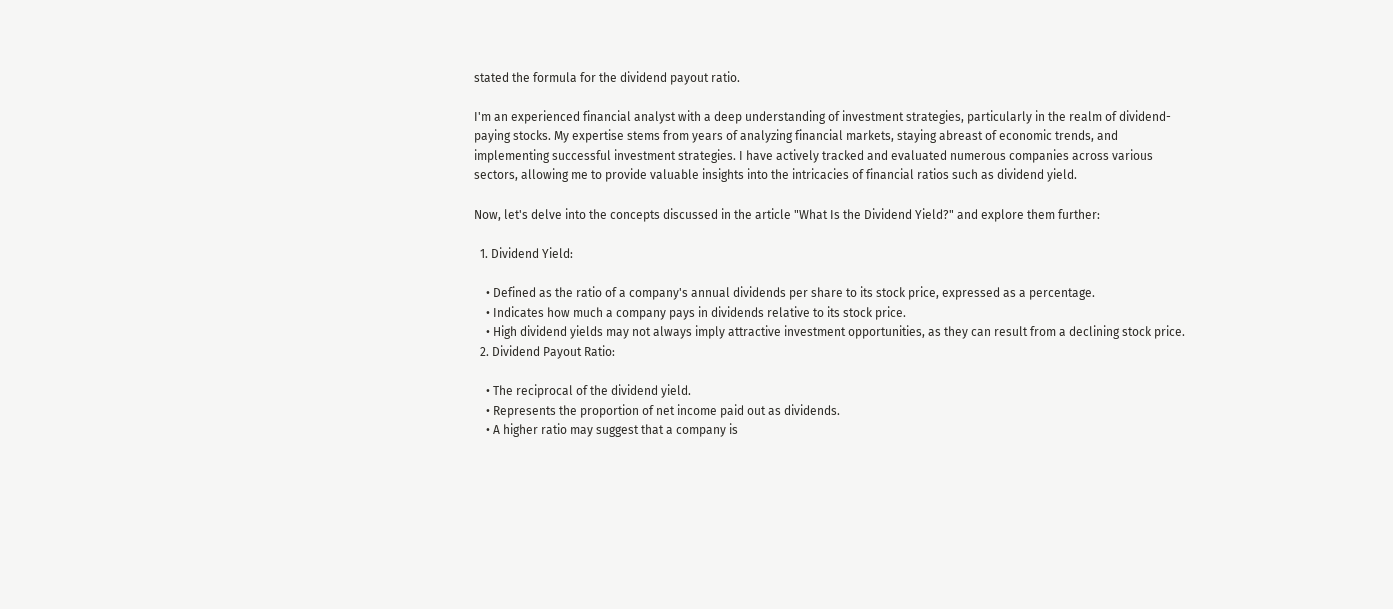stated the formula for the dividend payout ratio.

I'm an experienced financial analyst with a deep understanding of investment strategies, particularly in the realm of dividend-paying stocks. My expertise stems from years of analyzing financial markets, staying abreast of economic trends, and implementing successful investment strategies. I have actively tracked and evaluated numerous companies across various sectors, allowing me to provide valuable insights into the intricacies of financial ratios such as dividend yield.

Now, let's delve into the concepts discussed in the article "What Is the Dividend Yield?" and explore them further:

  1. Dividend Yield:

    • Defined as the ratio of a company's annual dividends per share to its stock price, expressed as a percentage.
    • Indicates how much a company pays in dividends relative to its stock price.
    • High dividend yields may not always imply attractive investment opportunities, as they can result from a declining stock price.
  2. Dividend Payout Ratio:

    • The reciprocal of the dividend yield.
    • Represents the proportion of net income paid out as dividends.
    • A higher ratio may suggest that a company is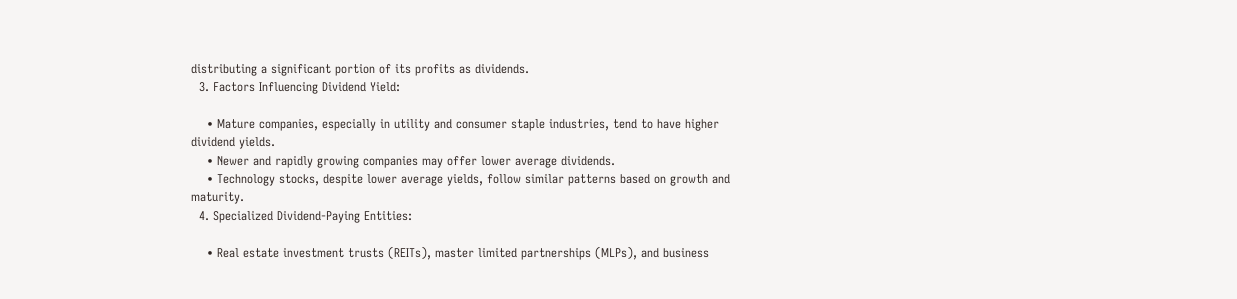distributing a significant portion of its profits as dividends.
  3. Factors Influencing Dividend Yield:

    • Mature companies, especially in utility and consumer staple industries, tend to have higher dividend yields.
    • Newer and rapidly growing companies may offer lower average dividends.
    • Technology stocks, despite lower average yields, follow similar patterns based on growth and maturity.
  4. Specialized Dividend-Paying Entities:

    • Real estate investment trusts (REITs), master limited partnerships (MLPs), and business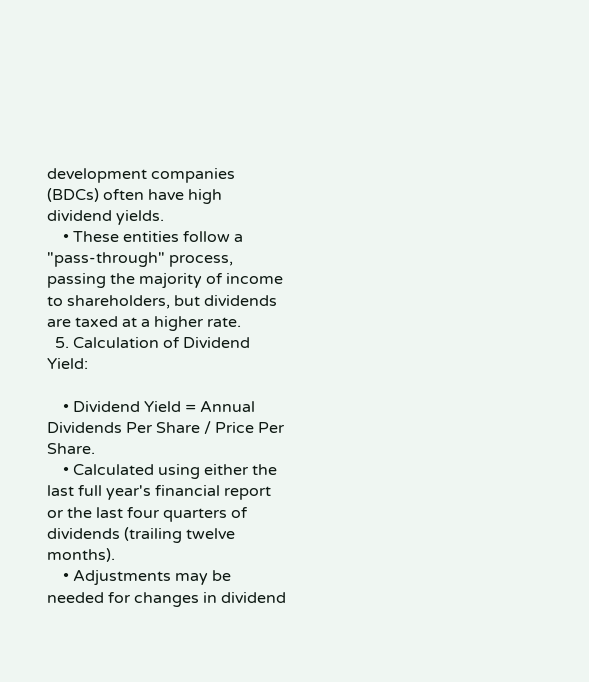development companies (BDCs) often have high dividend yields.
    • These entities follow a "pass-through" process, passing the majority of income to shareholders, but dividends are taxed at a higher rate.
  5. Calculation of Dividend Yield:

    • Dividend Yield = Annual Dividends Per Share / Price Per Share.
    • Calculated using either the last full year's financial report or the last four quarters of dividends (trailing twelve months).
    • Adjustments may be needed for changes in dividend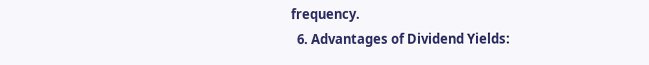frequency.
  6. Advantages of Dividend Yields: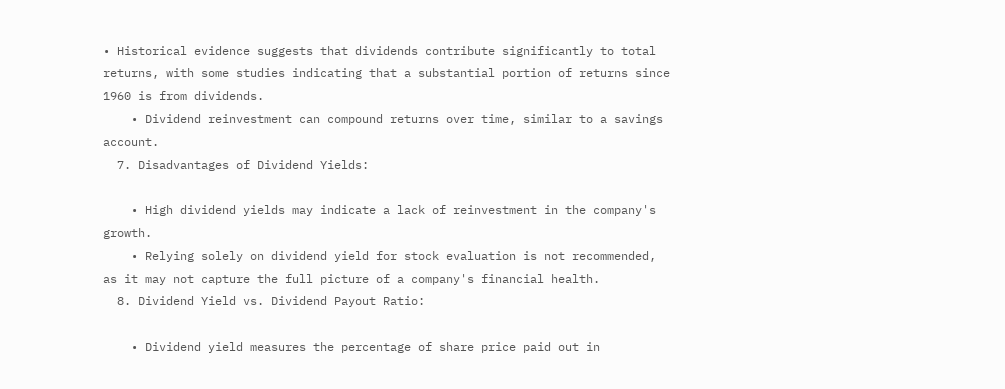• Historical evidence suggests that dividends contribute significantly to total returns, with some studies indicating that a substantial portion of returns since 1960 is from dividends.
    • Dividend reinvestment can compound returns over time, similar to a savings account.
  7. Disadvantages of Dividend Yields:

    • High dividend yields may indicate a lack of reinvestment in the company's growth.
    • Relying solely on dividend yield for stock evaluation is not recommended, as it may not capture the full picture of a company's financial health.
  8. Dividend Yield vs. Dividend Payout Ratio:

    • Dividend yield measures the percentage of share price paid out in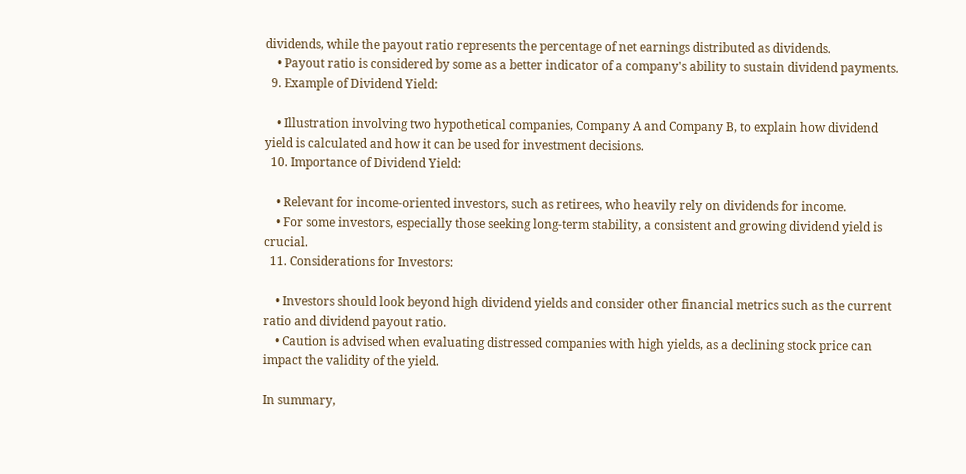dividends, while the payout ratio represents the percentage of net earnings distributed as dividends.
    • Payout ratio is considered by some as a better indicator of a company's ability to sustain dividend payments.
  9. Example of Dividend Yield:

    • Illustration involving two hypothetical companies, Company A and Company B, to explain how dividend yield is calculated and how it can be used for investment decisions.
  10. Importance of Dividend Yield:

    • Relevant for income-oriented investors, such as retirees, who heavily rely on dividends for income.
    • For some investors, especially those seeking long-term stability, a consistent and growing dividend yield is crucial.
  11. Considerations for Investors:

    • Investors should look beyond high dividend yields and consider other financial metrics such as the current ratio and dividend payout ratio.
    • Caution is advised when evaluating distressed companies with high yields, as a declining stock price can impact the validity of the yield.

In summary,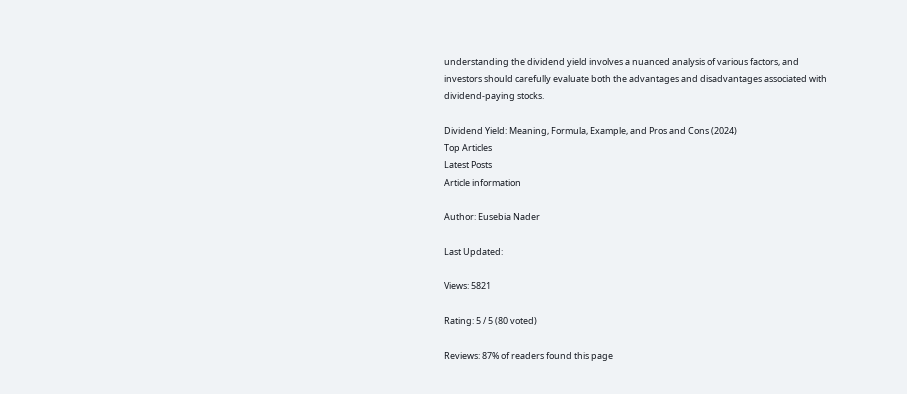understanding the dividend yield involves a nuanced analysis of various factors, and investors should carefully evaluate both the advantages and disadvantages associated with dividend-paying stocks.

Dividend Yield: Meaning, Formula, Example, and Pros and Cons (2024)
Top Articles
Latest Posts
Article information

Author: Eusebia Nader

Last Updated:

Views: 5821

Rating: 5 / 5 (80 voted)

Reviews: 87% of readers found this page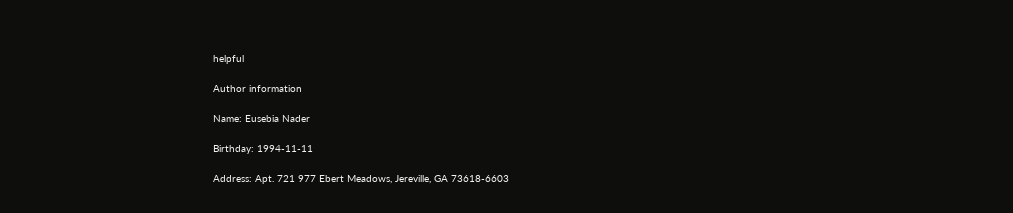helpful

Author information

Name: Eusebia Nader

Birthday: 1994-11-11

Address: Apt. 721 977 Ebert Meadows, Jereville, GA 73618-6603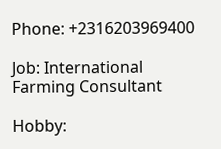Phone: +2316203969400

Job: International Farming Consultant

Hobby: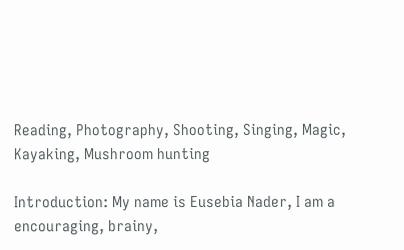Reading, Photography, Shooting, Singing, Magic, Kayaking, Mushroom hunting

Introduction: My name is Eusebia Nader, I am a encouraging, brainy,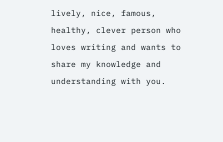lively, nice, famous, healthy, clever person who loves writing and wants to share my knowledge and understanding with you.